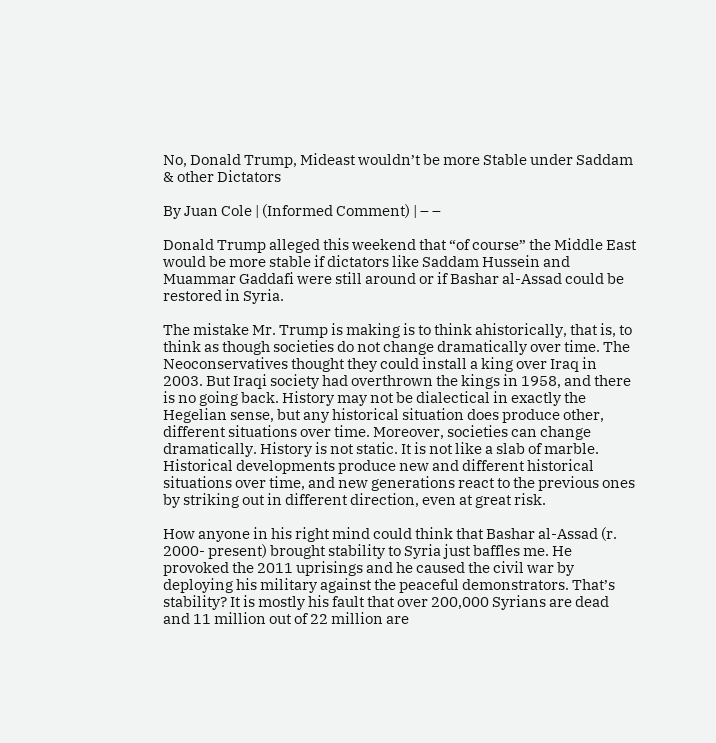No, Donald Trump, Mideast wouldn’t be more Stable under Saddam & other Dictators

By Juan Cole | (Informed Comment) | – –

Donald Trump alleged this weekend that “of course” the Middle East would be more stable if dictators like Saddam Hussein and Muammar Gaddafi were still around or if Bashar al-Assad could be restored in Syria.

The mistake Mr. Trump is making is to think ahistorically, that is, to think as though societies do not change dramatically over time. The Neoconservatives thought they could install a king over Iraq in 2003. But Iraqi society had overthrown the kings in 1958, and there is no going back. History may not be dialectical in exactly the Hegelian sense, but any historical situation does produce other, different situations over time. Moreover, societies can change dramatically. History is not static. It is not like a slab of marble. Historical developments produce new and different historical situations over time, and new generations react to the previous ones by striking out in different direction, even at great risk.

How anyone in his right mind could think that Bashar al-Assad (r. 2000- present) brought stability to Syria just baffles me. He provoked the 2011 uprisings and he caused the civil war by deploying his military against the peaceful demonstrators. That’s stability? It is mostly his fault that over 200,000 Syrians are dead and 11 million out of 22 million are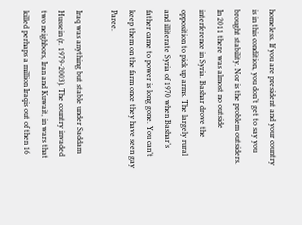homeless. If you are president and your country is in this condition, you don’t get to say you brought stability. Nor is the problem outsiders. In 2011 there was almost no outside interference in Syria. Bashar drove the opposition to pick up arms. The largely rural and illiterate Syria of 1970 when Bashar’s father came to power is long gone. You can’t keep them on the farm once they have seen gay Paree.

Iraq was anything but stable under Saddam Hussein (r. 1979-2003). The country invaded two neighbors, Iran and Kuwait, in wars that killed perhaps a million Iraqis out of then 16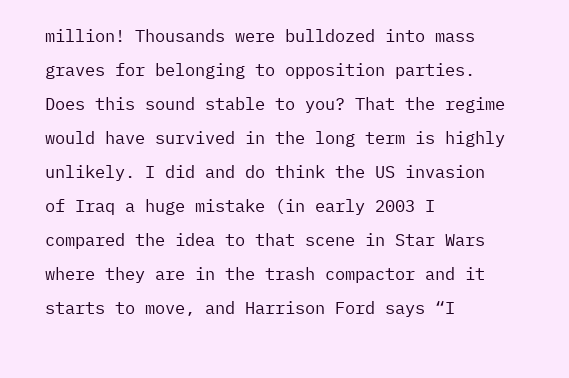million! Thousands were bulldozed into mass graves for belonging to opposition parties. Does this sound stable to you? That the regime would have survived in the long term is highly unlikely. I did and do think the US invasion of Iraq a huge mistake (in early 2003 I compared the idea to that scene in Star Wars where they are in the trash compactor and it starts to move, and Harrison Ford says “I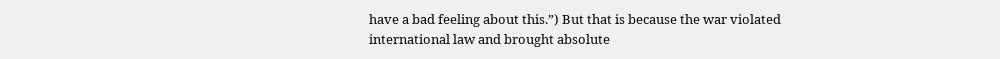have a bad feeling about this.”) But that is because the war violated international law and brought absolute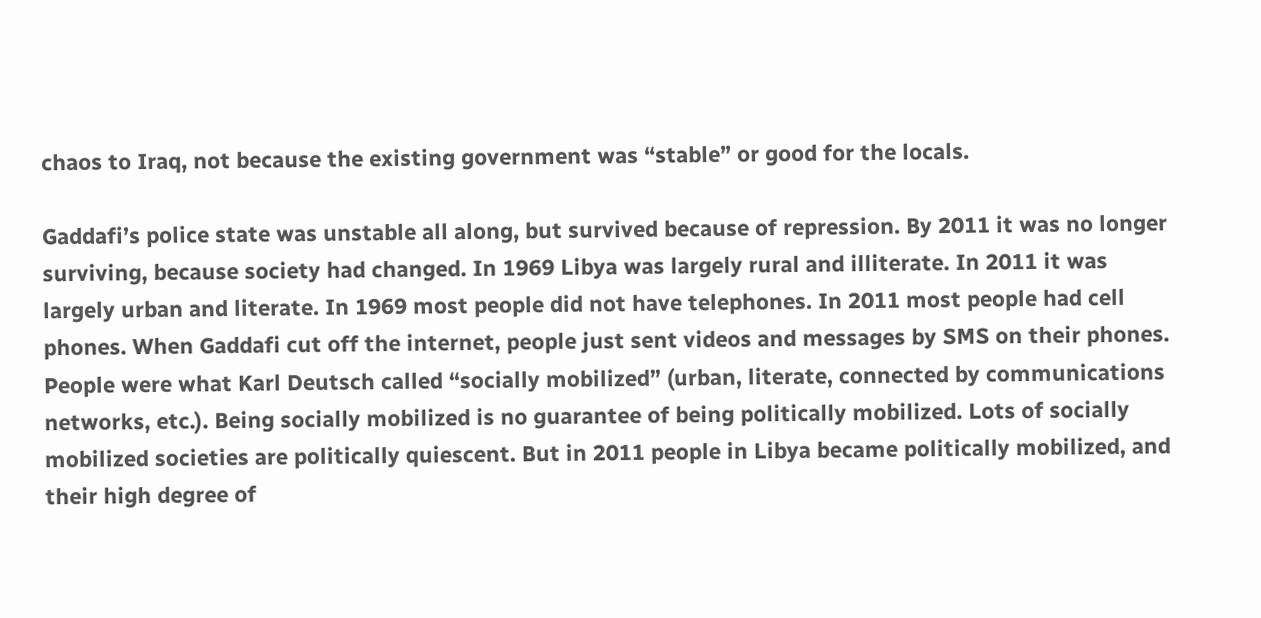chaos to Iraq, not because the existing government was “stable” or good for the locals.

Gaddafi’s police state was unstable all along, but survived because of repression. By 2011 it was no longer surviving, because society had changed. In 1969 Libya was largely rural and illiterate. In 2011 it was largely urban and literate. In 1969 most people did not have telephones. In 2011 most people had cell phones. When Gaddafi cut off the internet, people just sent videos and messages by SMS on their phones. People were what Karl Deutsch called “socially mobilized” (urban, literate, connected by communications networks, etc.). Being socially mobilized is no guarantee of being politically mobilized. Lots of socially mobilized societies are politically quiescent. But in 2011 people in Libya became politically mobilized, and their high degree of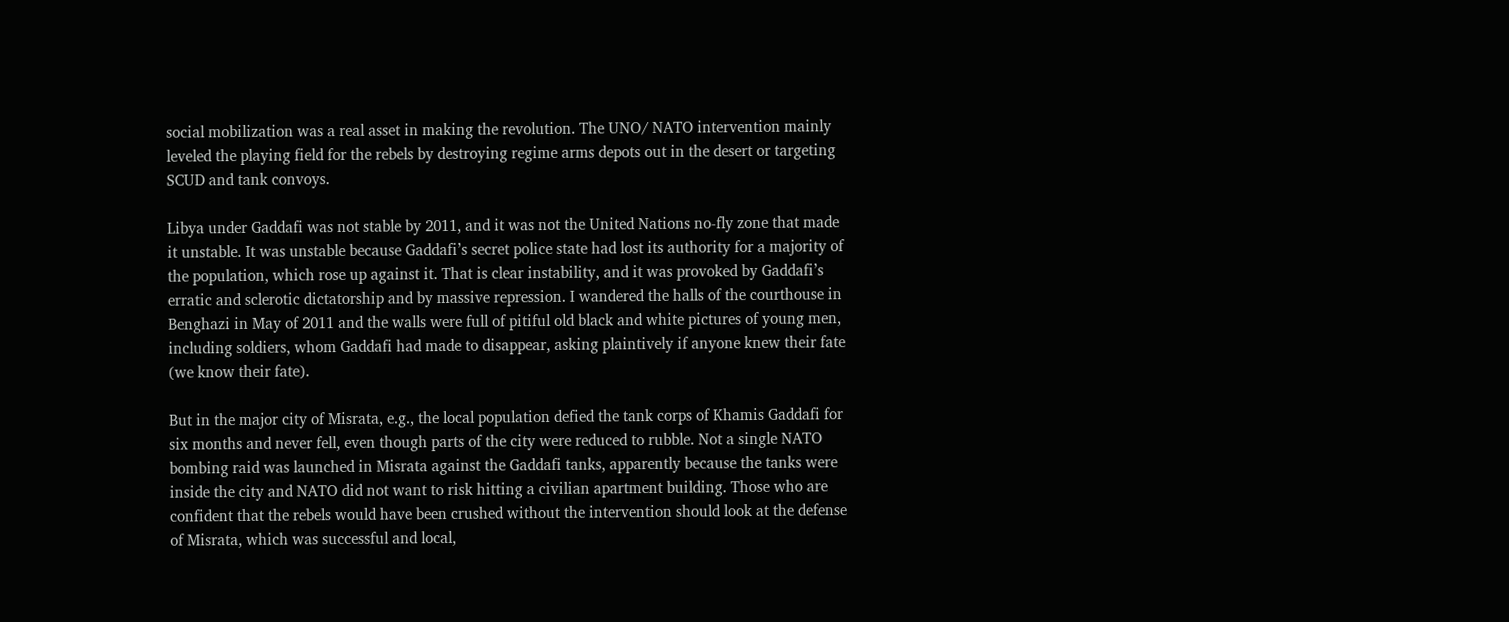social mobilization was a real asset in making the revolution. The UNO/ NATO intervention mainly leveled the playing field for the rebels by destroying regime arms depots out in the desert or targeting SCUD and tank convoys.

Libya under Gaddafi was not stable by 2011, and it was not the United Nations no-fly zone that made it unstable. It was unstable because Gaddafi’s secret police state had lost its authority for a majority of the population, which rose up against it. That is clear instability, and it was provoked by Gaddafi’s erratic and sclerotic dictatorship and by massive repression. I wandered the halls of the courthouse in Benghazi in May of 2011 and the walls were full of pitiful old black and white pictures of young men, including soldiers, whom Gaddafi had made to disappear, asking plaintively if anyone knew their fate (we know their fate).

But in the major city of Misrata, e.g., the local population defied the tank corps of Khamis Gaddafi for six months and never fell, even though parts of the city were reduced to rubble. Not a single NATO bombing raid was launched in Misrata against the Gaddafi tanks, apparently because the tanks were inside the city and NATO did not want to risk hitting a civilian apartment building. Those who are confident that the rebels would have been crushed without the intervention should look at the defense of Misrata, which was successful and local,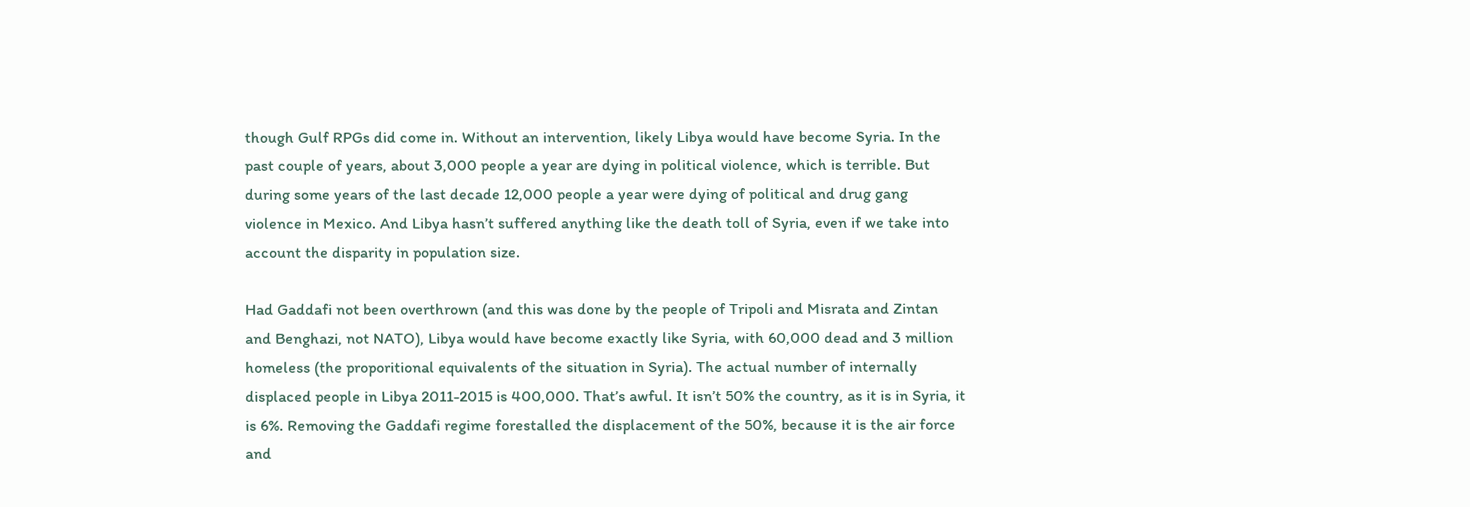though Gulf RPGs did come in. Without an intervention, likely Libya would have become Syria. In the past couple of years, about 3,000 people a year are dying in political violence, which is terrible. But during some years of the last decade 12,000 people a year were dying of political and drug gang violence in Mexico. And Libya hasn’t suffered anything like the death toll of Syria, even if we take into account the disparity in population size.

Had Gaddafi not been overthrown (and this was done by the people of Tripoli and Misrata and Zintan and Benghazi, not NATO), Libya would have become exactly like Syria, with 60,000 dead and 3 million homeless (the proporitional equivalents of the situation in Syria). The actual number of internally displaced people in Libya 2011-2015 is 400,000. That’s awful. It isn’t 50% the country, as it is in Syria, it is 6%. Removing the Gaddafi regime forestalled the displacement of the 50%, because it is the air force and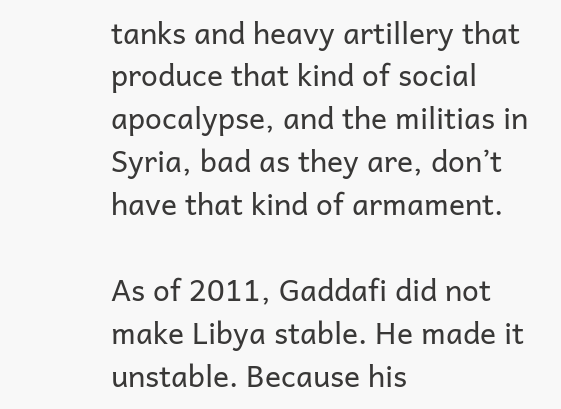tanks and heavy artillery that produce that kind of social apocalypse, and the militias in Syria, bad as they are, don’t have that kind of armament.

As of 2011, Gaddafi did not make Libya stable. He made it unstable. Because his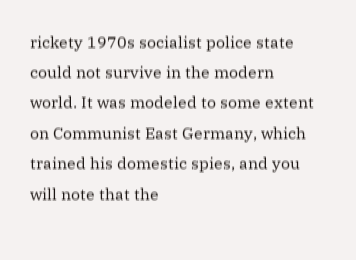rickety 1970s socialist police state could not survive in the modern world. It was modeled to some extent on Communist East Germany, which trained his domestic spies, and you will note that the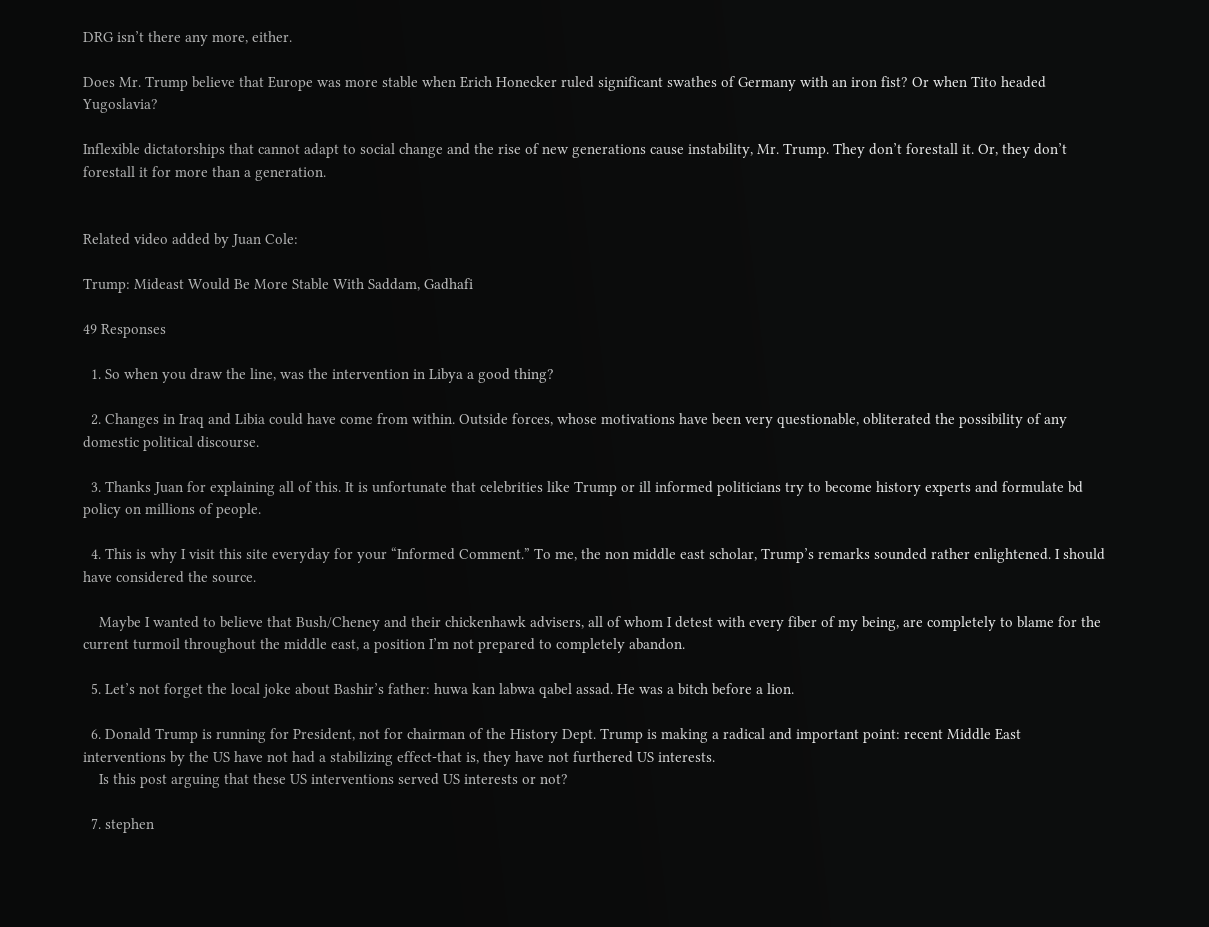DRG isn’t there any more, either.

Does Mr. Trump believe that Europe was more stable when Erich Honecker ruled significant swathes of Germany with an iron fist? Or when Tito headed Yugoslavia?

Inflexible dictatorships that cannot adapt to social change and the rise of new generations cause instability, Mr. Trump. They don’t forestall it. Or, they don’t forestall it for more than a generation.


Related video added by Juan Cole:

Trump: Mideast Would Be More Stable With Saddam, Gadhafi

49 Responses

  1. So when you draw the line, was the intervention in Libya a good thing?

  2. Changes in Iraq and Libia could have come from within. Outside forces, whose motivations have been very questionable, obliterated the possibility of any domestic political discourse.

  3. Thanks Juan for explaining all of this. It is unfortunate that celebrities like Trump or ill informed politicians try to become history experts and formulate bd policy on millions of people.

  4. This is why I visit this site everyday for your “Informed Comment.” To me, the non middle east scholar, Trump’s remarks sounded rather enlightened. I should have considered the source.

    Maybe I wanted to believe that Bush/Cheney and their chickenhawk advisers, all of whom I detest with every fiber of my being, are completely to blame for the current turmoil throughout the middle east, a position I’m not prepared to completely abandon.

  5. Let’s not forget the local joke about Bashir’s father: huwa kan labwa qabel assad. He was a bitch before a lion.

  6. Donald Trump is running for President, not for chairman of the History Dept. Trump is making a radical and important point: recent Middle East interventions by the US have not had a stabilizing effect-that is, they have not furthered US interests.
    Is this post arguing that these US interventions served US interests or not?

  7. stephen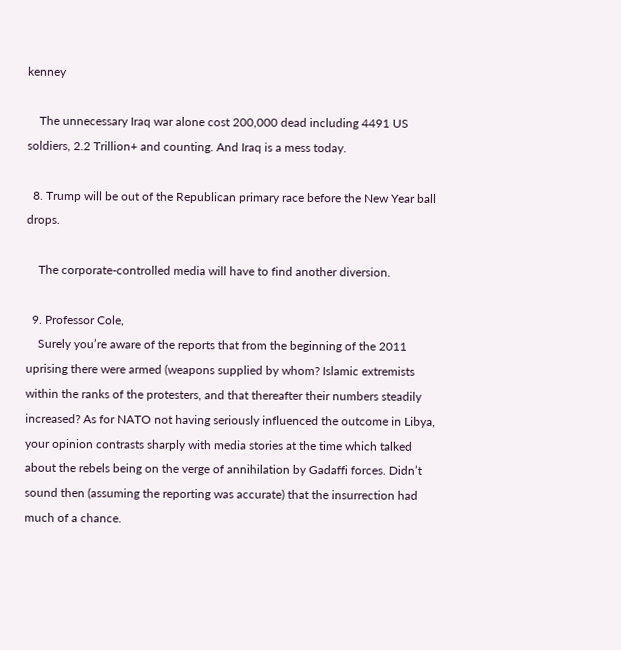kenney

    The unnecessary Iraq war alone cost 200,000 dead including 4491 US soldiers, 2.2 Trillion+ and counting. And Iraq is a mess today.

  8. Trump will be out of the Republican primary race before the New Year ball drops.

    The corporate-controlled media will have to find another diversion.

  9. Professor Cole,
    Surely you’re aware of the reports that from the beginning of the 2011 uprising there were armed (weapons supplied by whom? Islamic extremists within the ranks of the protesters, and that thereafter their numbers steadily increased? As for NATO not having seriously influenced the outcome in Libya, your opinion contrasts sharply with media stories at the time which talked about the rebels being on the verge of annihilation by Gadaffi forces. Didn’t sound then (assuming the reporting was accurate) that the insurrection had much of a chance.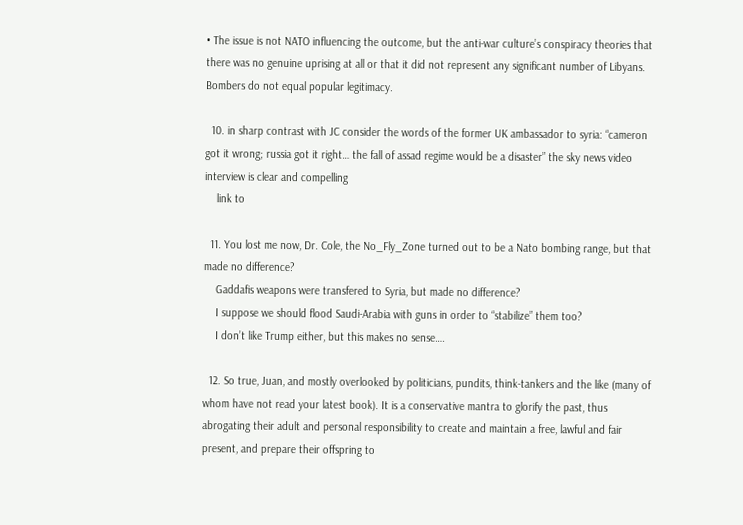• The issue is not NATO influencing the outcome, but the anti-war culture’s conspiracy theories that there was no genuine uprising at all or that it did not represent any significant number of Libyans. Bombers do not equal popular legitimacy.

  10. in sharp contrast with JC consider the words of the former UK ambassador to syria: “cameron got it wrong; russia got it right… the fall of assad regime would be a disaster” the sky news video interview is clear and compelling
    link to

  11. You lost me now, Dr. Cole, the No_Fly_Zone turned out to be a Nato bombing range, but that made no difference?
    Gaddafis weapons were transfered to Syria, but made no difference?
    I suppose we should flood Saudi-Arabia with guns in order to “stabilize” them too?
    I don’t like Trump either, but this makes no sense….

  12. So true, Juan, and mostly overlooked by politicians, pundits, think-tankers and the like (many of whom have not read your latest book). It is a conservative mantra to glorify the past, thus abrogating their adult and personal responsibility to create and maintain a free, lawful and fair present, and prepare their offspring to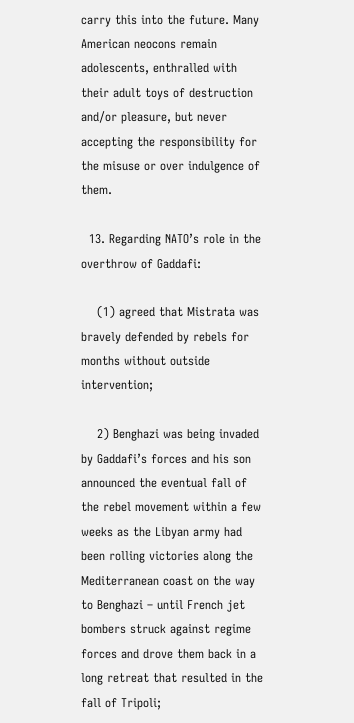carry this into the future. Many American neocons remain adolescents, enthralled with their adult toys of destruction and/or pleasure, but never accepting the responsibility for the misuse or over indulgence of them.

  13. Regarding NATO’s role in the overthrow of Gaddafi:

    (1) agreed that Mistrata was bravely defended by rebels for months without outside intervention;

    2) Benghazi was being invaded by Gaddafi’s forces and his son announced the eventual fall of the rebel movement within a few weeks as the Libyan army had been rolling victories along the Mediterranean coast on the way to Benghazi – until French jet bombers struck against regime forces and drove them back in a long retreat that resulted in the fall of Tripoli;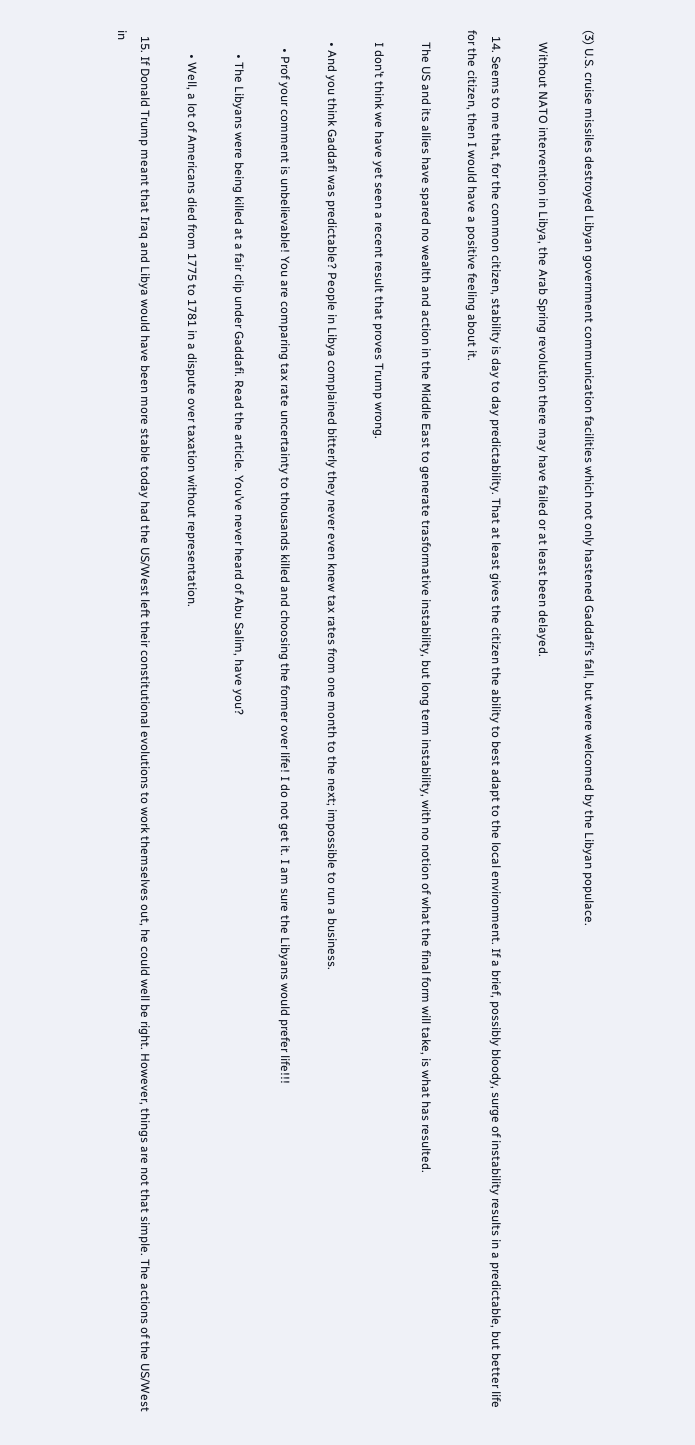(3) U.S. cruise missiles destroyed Libyan government communication facilities which not only hastened Gaddafi’s fall, but were welcomed by the Libyan populace.

    Without NATO intervention in Libya, the Arab Spring revolution there may have failed or at least been delayed.

  14. Seems to me that, for the common citizen, stability is day to day predictability. That at least gives the citizen the ability to best adapt to the local environment. If a brief, possibly bloody, surge of instability results in a predictable, but better life for the citizen, then I would have a positive feeling about it.

    The US and its allies have spared no wealth and action in the Middle East to generate trasformative instability, but long term instability, with no notion of what the final form will take, is what has resulted.

    I don’t think we have yet seen a recent result that proves Trump wrong.

    • And you think Gaddafi was predictable? People in Libya complained bitterly they never even knew tax rates from one month to the next; impossible to run a business.

      • Prof your comment is unbelievable! You are comparing tax rate uncertainty to thousands killed and choosing the former over life! I do not get it. I am sure the Libyans would prefer life!!!

        • The Libyans were being killed at a fair clip under Gaddafi. Read the article. You’ve never heard of Abu Salim, have you?

        • Well, a lot of Americans died from 1775 to 1781 in a dispute over taxation without representation.

  15. If Donald Trump meant that Iraq and Libya would have been more stable today had the US/West left their constitutional evolutions to work themselves out, he could well be right. However, things are not that simple. The actions of the US/West in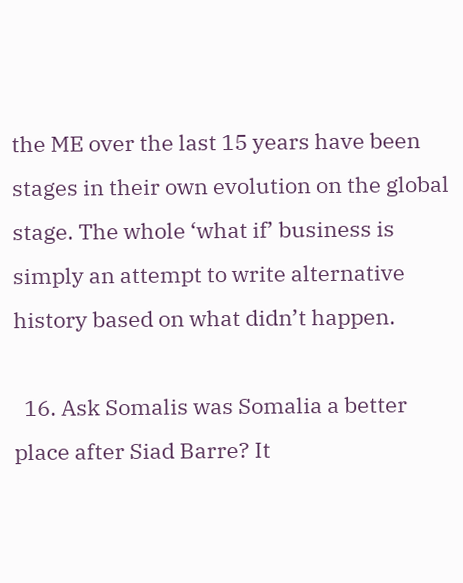the ME over the last 15 years have been stages in their own evolution on the global stage. The whole ‘what if’ business is simply an attempt to write alternative history based on what didn’t happen.

  16. Ask Somalis was Somalia a better place after Siad Barre? It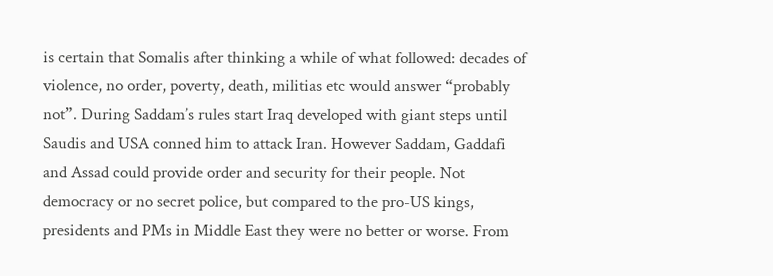is certain that Somalis after thinking a while of what followed: decades of violence, no order, poverty, death, militias etc would answer “probably not”. During Saddam’s rules start Iraq developed with giant steps until Saudis and USA conned him to attack Iran. However Saddam, Gaddafi and Assad could provide order and security for their people. Not democracy or no secret police, but compared to the pro-US kings, presidents and PMs in Middle East they were no better or worse. From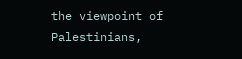the viewpoint of Palestinians,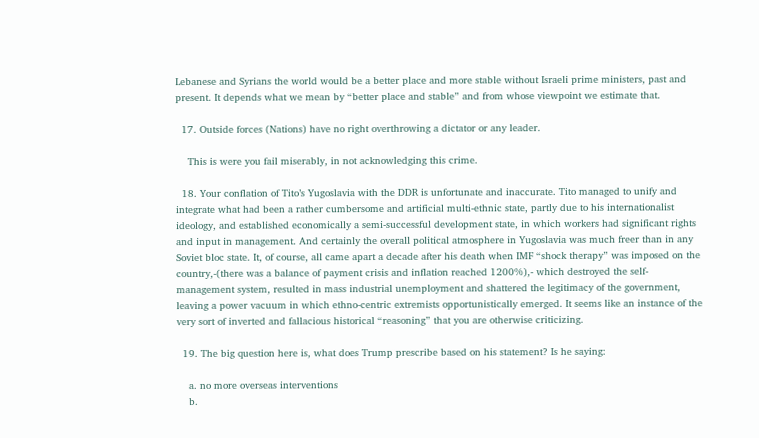Lebanese and Syrians the world would be a better place and more stable without Israeli prime ministers, past and present. It depends what we mean by “better place and stable” and from whose viewpoint we estimate that.

  17. Outside forces (Nations) have no right overthrowing a dictator or any leader.

    This is were you fail miserably, in not acknowledging this crime.

  18. Your conflation of Tito’s Yugoslavia with the DDR is unfortunate and inaccurate. Tito managed to unify and integrate what had been a rather cumbersome and artificial multi-ethnic state, partly due to his internationalist ideology, and established economically a semi-successful development state, in which workers had significant rights and input in management. And certainly the overall political atmosphere in Yugoslavia was much freer than in any Soviet bloc state. It, of course, all came apart a decade after his death when IMF “shock therapy” was imposed on the country,-(there was a balance of payment crisis and inflation reached 1200%),- which destroyed the self-management system, resulted in mass industrial unemployment and shattered the legitimacy of the government, leaving a power vacuum in which ethno-centric extremists opportunistically emerged. It seems like an instance of the very sort of inverted and fallacious historical “reasoning” that you are otherwise criticizing.

  19. The big question here is, what does Trump prescribe based on his statement? Is he saying:

    a. no more overseas interventions
    b.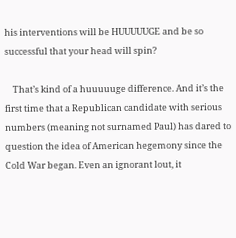his interventions will be HUUUUUGE and be so successful that your head will spin?

    That’s kind of a huuuuuge difference. And it’s the first time that a Republican candidate with serious numbers (meaning not surnamed Paul) has dared to question the idea of American hegemony since the Cold War began. Even an ignorant lout, it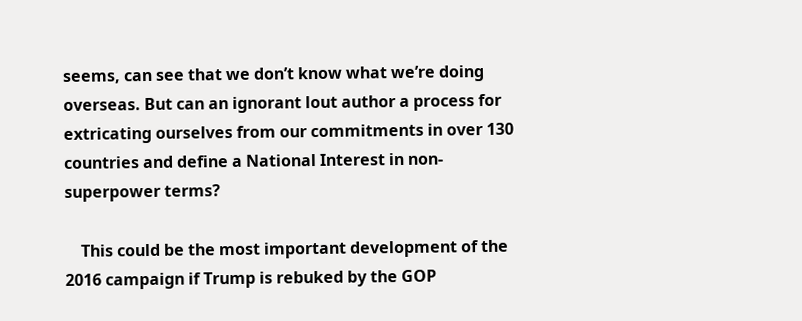seems, can see that we don’t know what we’re doing overseas. But can an ignorant lout author a process for extricating ourselves from our commitments in over 130 countries and define a National Interest in non-superpower terms?

    This could be the most important development of the 2016 campaign if Trump is rebuked by the GOP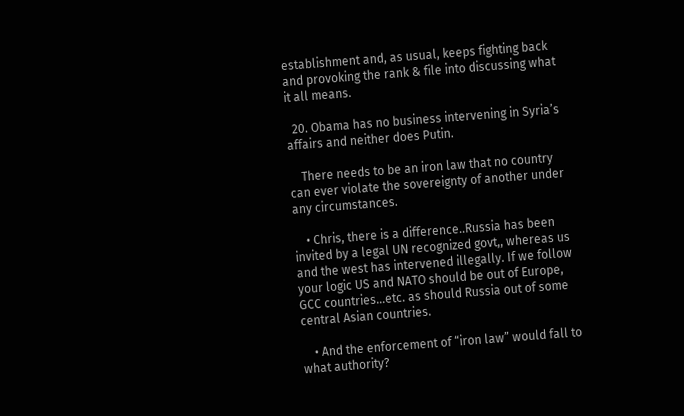establishment and, as usual, keeps fighting back and provoking the rank & file into discussing what it all means.

  20. Obama has no business intervening in Syria’s affairs and neither does Putin.

    There needs to be an iron law that no country can ever violate the sovereignty of another under any circumstances.

    • Chris, there is a difference..Russia has been invited by a legal UN recognized govt,, whereas us and the west has intervened illegally. If we follow your logic US and NATO should be out of Europe, GCC countries…etc. as should Russia out of some central Asian countries.

    • And the enforcement of “iron law” would fall to what authority?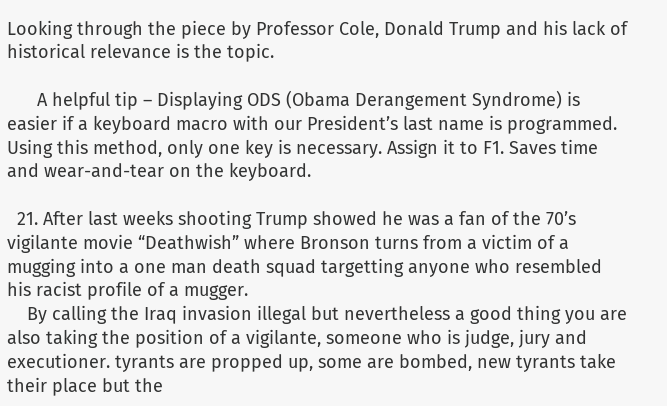Looking through the piece by Professor Cole, Donald Trump and his lack of historical relevance is the topic.

      A helpful tip – Displaying ODS (Obama Derangement Syndrome) is easier if a keyboard macro with our President’s last name is programmed. Using this method, only one key is necessary. Assign it to F1. Saves time and wear-and-tear on the keyboard.

  21. After last weeks shooting Trump showed he was a fan of the 70’s vigilante movie “Deathwish” where Bronson turns from a victim of a mugging into a one man death squad targetting anyone who resembled his racist profile of a mugger.
    By calling the Iraq invasion illegal but nevertheless a good thing you are also taking the position of a vigilante, someone who is judge, jury and executioner. tyrants are propped up, some are bombed, new tyrants take their place but the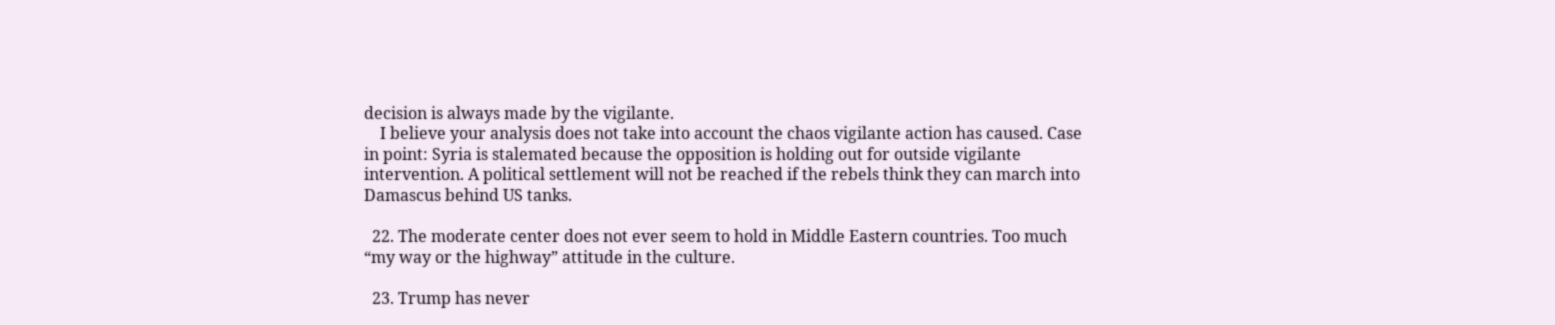decision is always made by the vigilante.
    I believe your analysis does not take into account the chaos vigilante action has caused. Case in point: Syria is stalemated because the opposition is holding out for outside vigilante intervention. A political settlement will not be reached if the rebels think they can march into Damascus behind US tanks.

  22. The moderate center does not ever seem to hold in Middle Eastern countries. Too much “my way or the highway” attitude in the culture.

  23. Trump has never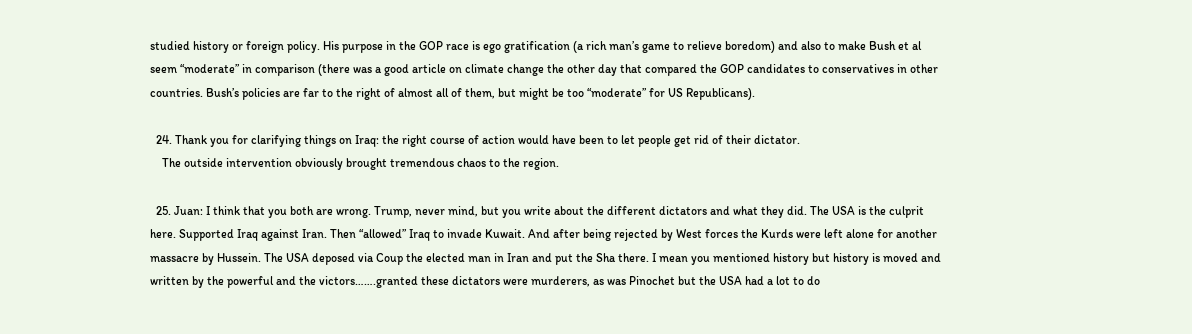studied history or foreign policy. His purpose in the GOP race is ego gratification (a rich man’s game to relieve boredom) and also to make Bush et al seem “moderate” in comparison (there was a good article on climate change the other day that compared the GOP candidates to conservatives in other countries. Bush’s policies are far to the right of almost all of them, but might be too “moderate” for US Republicans).

  24. Thank you for clarifying things on Iraq: the right course of action would have been to let people get rid of their dictator.
    The outside intervention obviously brought tremendous chaos to the region.

  25. Juan: I think that you both are wrong. Trump, never mind, but you write about the different dictators and what they did. The USA is the culprit here. Supported Iraq against Iran. Then “allowed” Iraq to invade Kuwait. And after being rejected by West forces the Kurds were left alone for another massacre by Hussein. The USA deposed via Coup the elected man in Iran and put the Sha there. I mean you mentioned history but history is moved and written by the powerful and the victors…….granted these dictators were murderers, as was Pinochet but the USA had a lot to do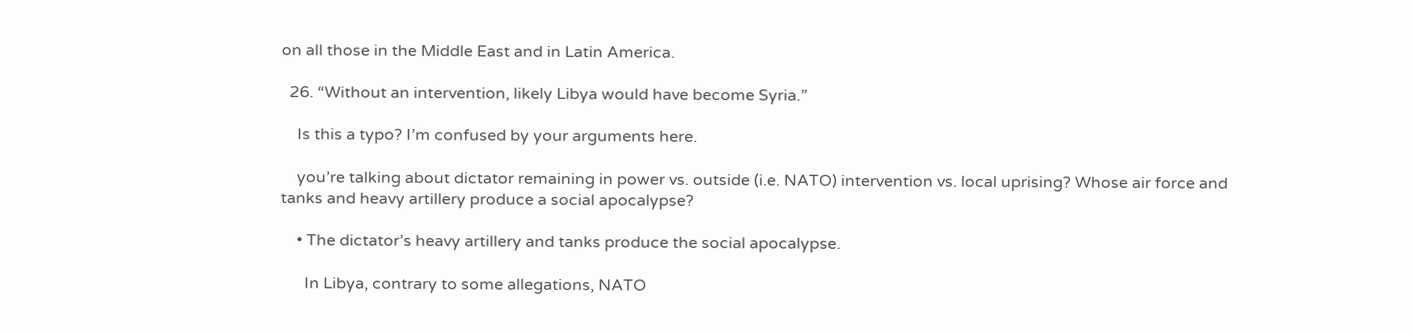on all those in the Middle East and in Latin America.

  26. “Without an intervention, likely Libya would have become Syria.”

    Is this a typo? I’m confused by your arguments here.

    you’re talking about dictator remaining in power vs. outside (i.e. NATO) intervention vs. local uprising? Whose air force and tanks and heavy artillery produce a social apocalypse?

    • The dictator’s heavy artillery and tanks produce the social apocalypse.

      In Libya, contrary to some allegations, NATO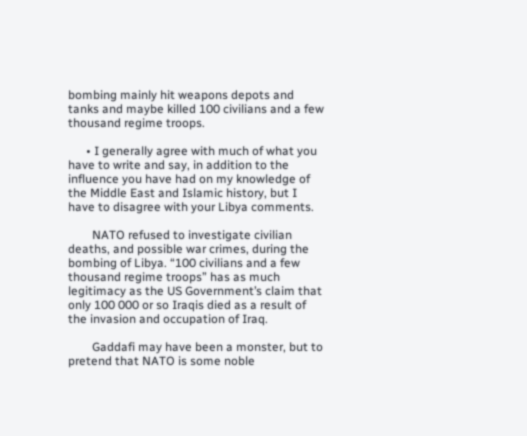bombing mainly hit weapons depots and tanks and maybe killed 100 civilians and a few thousand regime troops.

      • I generally agree with much of what you have to write and say, in addition to the influence you have had on my knowledge of the Middle East and Islamic history, but I have to disagree with your Libya comments.

        NATO refused to investigate civilian deaths, and possible war crimes, during the bombing of Libya. “100 civilians and a few thousand regime troops” has as much legitimacy as the US Government’s claim that only 100 000 or so Iraqis died as a result of the invasion and occupation of Iraq.

        Gaddafi may have been a monster, but to pretend that NATO is some noble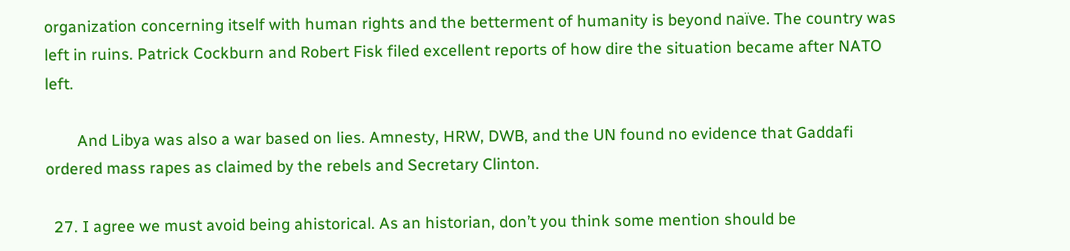organization concerning itself with human rights and the betterment of humanity is beyond naïve. The country was left in ruins. Patrick Cockburn and Robert Fisk filed excellent reports of how dire the situation became after NATO left.

        And Libya was also a war based on lies. Amnesty, HRW, DWB, and the UN found no evidence that Gaddafi ordered mass rapes as claimed by the rebels and Secretary Clinton.

  27. I agree we must avoid being ahistorical. As an historian, don’t you think some mention should be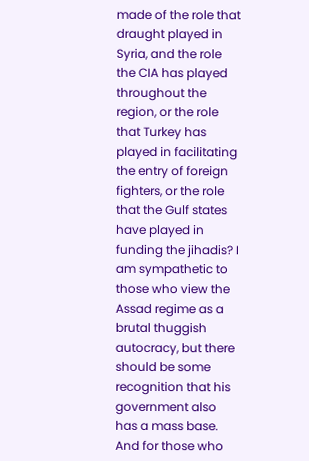made of the role that draught played in Syria, and the role the CIA has played throughout the region, or the role that Turkey has played in facilitating the entry of foreign fighters, or the role that the Gulf states have played in funding the jihadis? I am sympathetic to those who view the Assad regime as a brutal thuggish autocracy, but there should be some recognition that his government also has a mass base. And for those who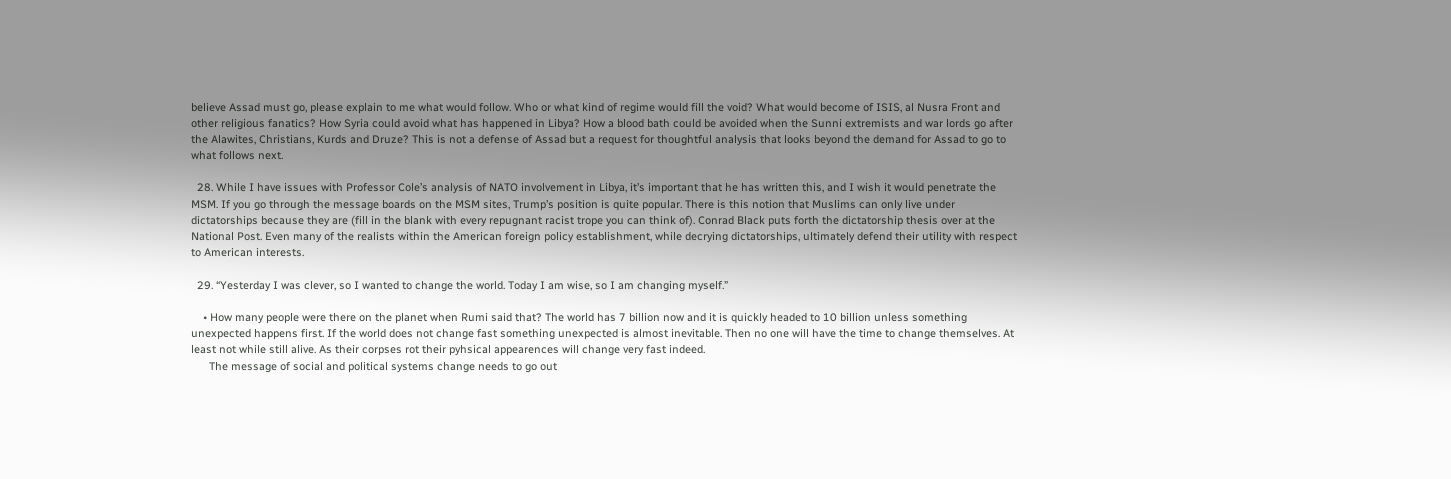believe Assad must go, please explain to me what would follow. Who or what kind of regime would fill the void? What would become of ISIS, al Nusra Front and other religious fanatics? How Syria could avoid what has happened in Libya? How a blood bath could be avoided when the Sunni extremists and war lords go after the Alawites, Christians, Kurds and Druze? This is not a defense of Assad but a request for thoughtful analysis that looks beyond the demand for Assad to go to what follows next.

  28. While I have issues with Professor Cole’s analysis of NATO involvement in Libya, it’s important that he has written this, and I wish it would penetrate the MSM. If you go through the message boards on the MSM sites, Trump’s position is quite popular. There is this notion that Muslims can only live under dictatorships because they are (fill in the blank with every repugnant racist trope you can think of). Conrad Black puts forth the dictatorship thesis over at the National Post. Even many of the realists within the American foreign policy establishment, while decrying dictatorships, ultimately defend their utility with respect to American interests.

  29. “Yesterday I was clever, so I wanted to change the world. Today I am wise, so I am changing myself.”

    • How many people were there on the planet when Rumi said that? The world has 7 billion now and it is quickly headed to 10 billion unless something unexpected happens first. If the world does not change fast something unexpected is almost inevitable. Then no one will have the time to change themselves. At least not while still alive. As their corpses rot their pyhsical appearences will change very fast indeed.
      The message of social and political systems change needs to go out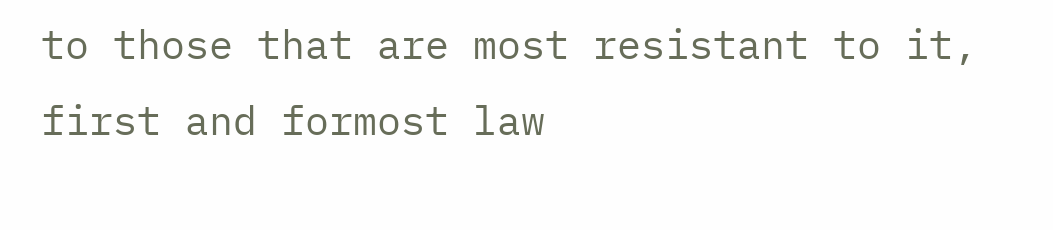to those that are most resistant to it, first and formost law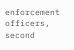enforcement officers, second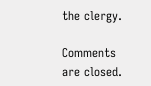the clergy.

Comments are closed.